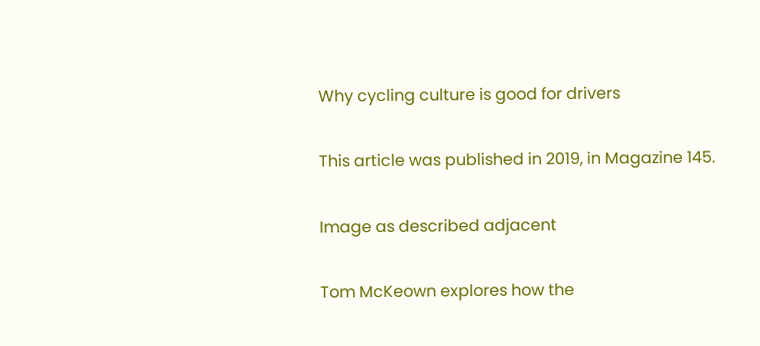Why cycling culture is good for drivers

This article was published in 2019, in Magazine 145.

Image as described adjacent

Tom McKeown explores how the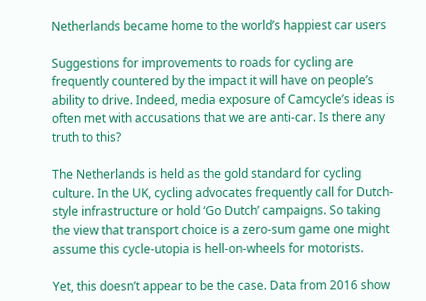Netherlands became home to the world’s happiest car users

Suggestions for improvements to roads for cycling are frequently countered by the impact it will have on people’s ability to drive. Indeed, media exposure of Camcycle’s ideas is often met with accusations that we are anti-car. Is there any truth to this?

The Netherlands is held as the gold standard for cycling culture. In the UK, cycling advocates frequently call for Dutch-style infrastructure or hold ‘Go Dutch’ campaigns. So taking the view that transport choice is a zero-sum game one might assume this cycle-utopia is hell-on-wheels for motorists.

Yet, this doesn’t appear to be the case. Data from 2016 show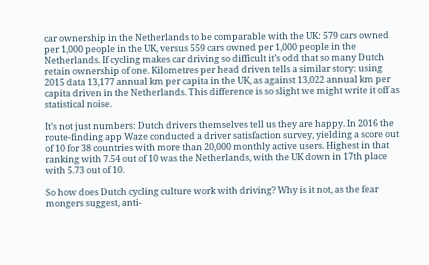car ownership in the Netherlands to be comparable with the UK: 579 cars owned per 1,000 people in the UK, versus 559 cars owned per 1,000 people in the Netherlands. If cycling makes car driving so difficult it’s odd that so many Dutch retain ownership of one. Kilometres per head driven tells a similar story: using 2015 data 13,177 annual km per capita in the UK, as against 13,022 annual km per capita driven in the Netherlands. This difference is so slight we might write it off as statistical noise.

It’s not just numbers: Dutch drivers themselves tell us they are happy. In 2016 the route-finding app Waze conducted a driver satisfaction survey, yielding a score out of 10 for 38 countries with more than 20,000 monthly active users. Highest in that ranking with 7.54 out of 10 was the Netherlands, with the UK down in 17th place with 5.73 out of 10.

So how does Dutch cycling culture work with driving? Why is it not, as the fear mongers suggest, anti-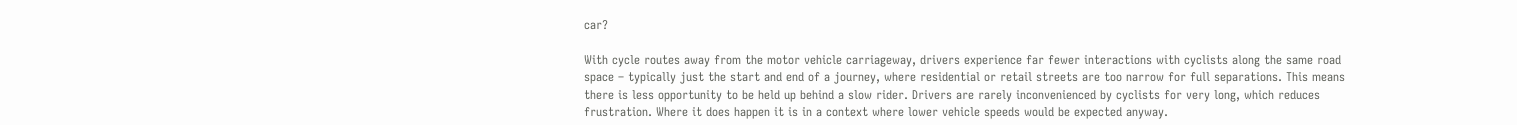car?

With cycle routes away from the motor vehicle carriageway, drivers experience far fewer interactions with cyclists along the same road space – typically just the start and end of a journey, where residential or retail streets are too narrow for full separations. This means there is less opportunity to be held up behind a slow rider. Drivers are rarely inconvenienced by cyclists for very long, which reduces frustration. Where it does happen it is in a context where lower vehicle speeds would be expected anyway.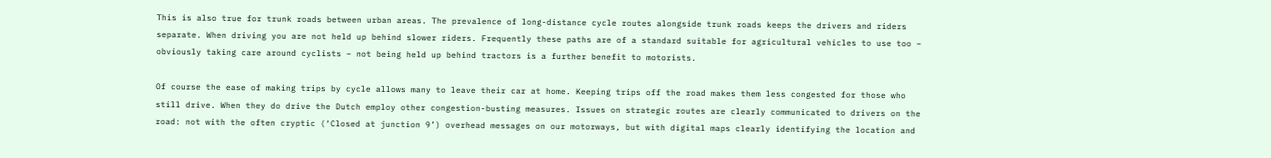This is also true for trunk roads between urban areas. The prevalence of long-distance cycle routes alongside trunk roads keeps the drivers and riders separate. When driving you are not held up behind slower riders. Frequently these paths are of a standard suitable for agricultural vehicles to use too – obviously taking care around cyclists – not being held up behind tractors is a further benefit to motorists.

Of course the ease of making trips by cycle allows many to leave their car at home. Keeping trips off the road makes them less congested for those who still drive. When they do drive the Dutch employ other congestion-busting measures. Issues on strategic routes are clearly communicated to drivers on the road: not with the often cryptic (‘Closed at junction 9’) overhead messages on our motorways, but with digital maps clearly identifying the location and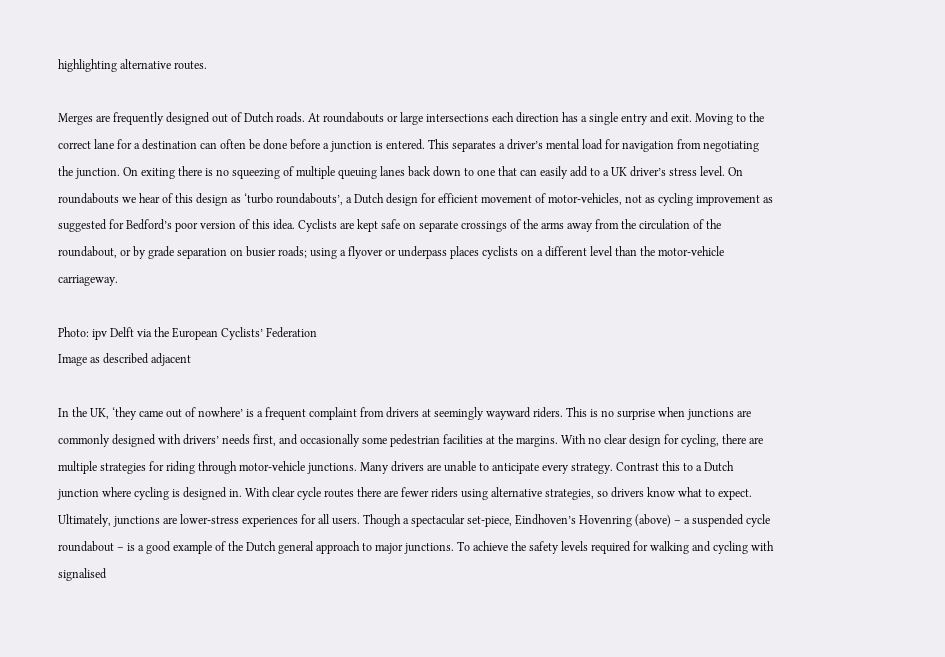highlighting alternative routes.

Merges are frequently designed out of Dutch roads. At roundabouts or large intersections each direction has a single entry and exit. Moving to the correct lane for a destination can often be done before a junction is entered. This separates a driver’s mental load for navigation from negotiating the junction. On exiting there is no squeezing of multiple queuing lanes back down to one that can easily add to a UK driver’s stress level. On roundabouts we hear of this design as ‘turbo roundabouts’, a Dutch design for efficient movement of motor-vehicles, not as cycling improvement as suggested for Bedford’s poor version of this idea. Cyclists are kept safe on separate crossings of the arms away from the circulation of the roundabout, or by grade separation on busier roads; using a flyover or underpass places cyclists on a different level than the motor-vehicle carriageway.

Photo: ipv Delft via the European Cyclists’ Federation
Image as described adjacent

In the UK, ‘they came out of nowhere’ is a frequent complaint from drivers at seemingly wayward riders. This is no surprise when junctions are commonly designed with drivers’ needs first, and occasionally some pedestrian facilities at the margins. With no clear design for cycling, there are multiple strategies for riding through motor-vehicle junctions. Many drivers are unable to anticipate every strategy. Contrast this to a Dutch junction where cycling is designed in. With clear cycle routes there are fewer riders using alternative strategies, so drivers know what to expect. Ultimately, junctions are lower-stress experiences for all users. Though a spectacular set-piece, Eindhoven’s Hovenring (above) – a suspended cycle roundabout – is a good example of the Dutch general approach to major junctions. To achieve the safety levels required for walking and cycling with signalised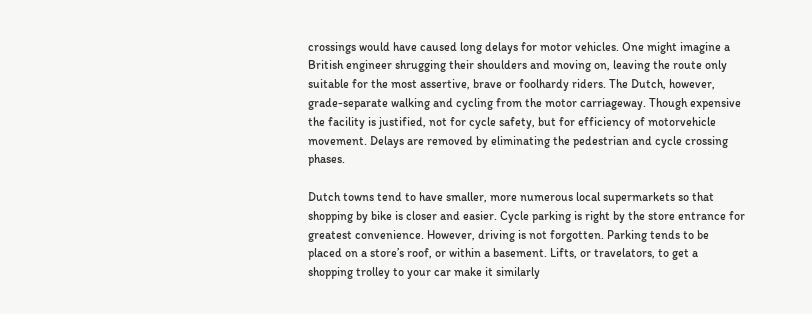crossings would have caused long delays for motor vehicles. One might imagine a British engineer shrugging their shoulders and moving on, leaving the route only suitable for the most assertive, brave or foolhardy riders. The Dutch, however, grade-separate walking and cycling from the motor carriageway. Though expensive the facility is justified, not for cycle safety, but for efficiency of motorvehicle movement. Delays are removed by eliminating the pedestrian and cycle crossing phases.

Dutch towns tend to have smaller, more numerous local supermarkets so that shopping by bike is closer and easier. Cycle parking is right by the store entrance for greatest convenience. However, driving is not forgotten. Parking tends to be placed on a store’s roof, or within a basement. Lifts, or travelators, to get a shopping trolley to your car make it similarly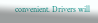convenient. Drivers will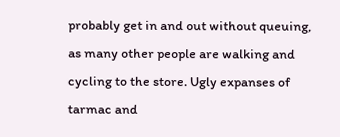probably get in and out without queuing, as many other people are walking and cycling to the store. Ugly expanses of tarmac and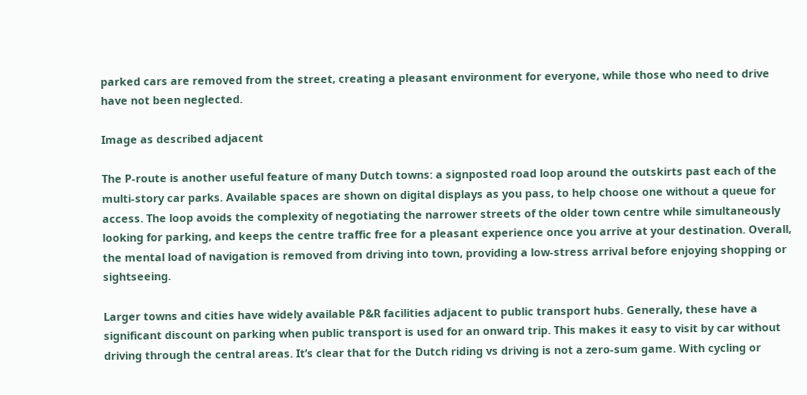parked cars are removed from the street, creating a pleasant environment for everyone, while those who need to drive have not been neglected.

Image as described adjacent

The P-route is another useful feature of many Dutch towns: a signposted road loop around the outskirts past each of the multi-story car parks. Available spaces are shown on digital displays as you pass, to help choose one without a queue for access. The loop avoids the complexity of negotiating the narrower streets of the older town centre while simultaneously looking for parking, and keeps the centre traffic free for a pleasant experience once you arrive at your destination. Overall, the mental load of navigation is removed from driving into town, providing a low-stress arrival before enjoying shopping or sightseeing.

Larger towns and cities have widely available P&R facilities adjacent to public transport hubs. Generally, these have a significant discount on parking when public transport is used for an onward trip. This makes it easy to visit by car without driving through the central areas. It’s clear that for the Dutch riding vs driving is not a zero-sum game. With cycling or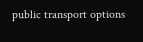public transport options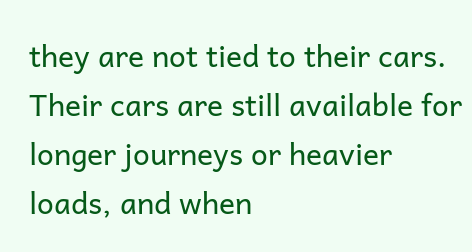they are not tied to their cars. Their cars are still available for longer journeys or heavier loads, and when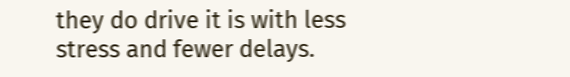they do drive it is with less stress and fewer delays.